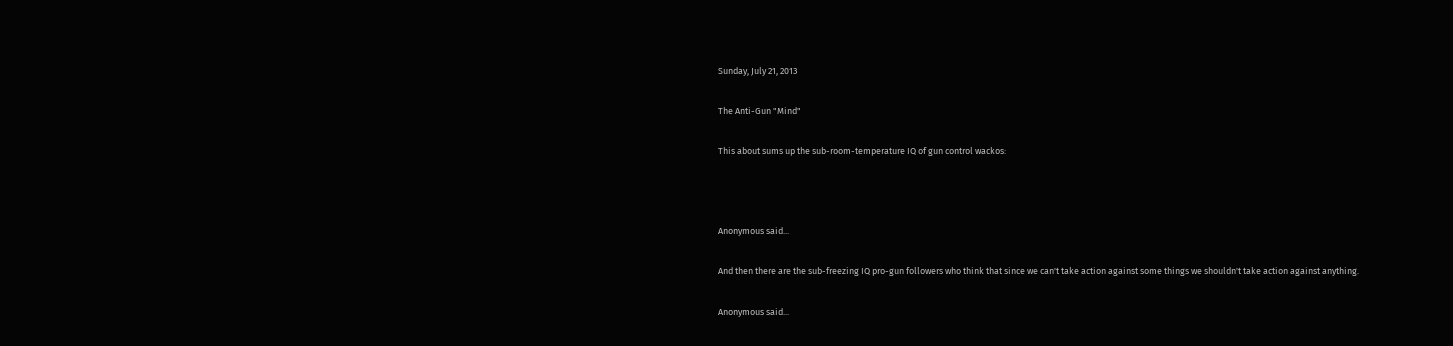Sunday, July 21, 2013

The Anti-Gun "Mind"

This about sums up the sub-room-temperature IQ of gun control wackos:



Anonymous said...

And then there are the sub-freezing IQ pro-gun followers who think that since we can't take action against some things we shouldn't take action against anything.

Anonymous said...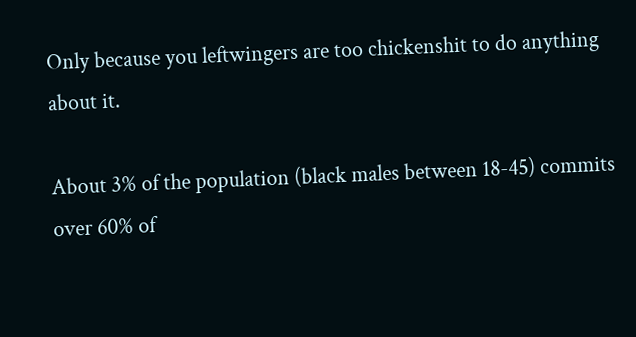Only because you leftwingers are too chickenshit to do anything about it.

About 3% of the population (black males between 18-45) commits over 60% of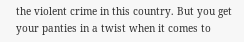the violent crime in this country. But you get your panties in a twist when it comes to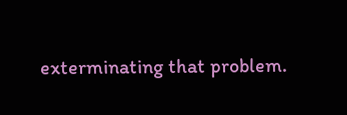exterminating that problem.